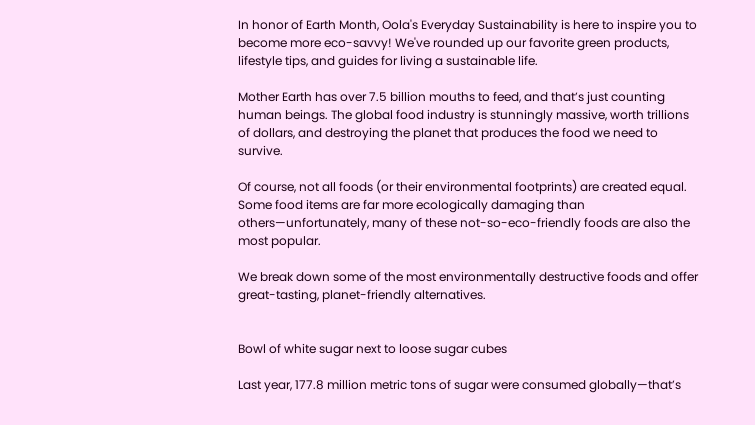In honor of Earth Month, Oola's Everyday Sustainability is here to inspire you to become more eco-savvy! We've rounded up our favorite green products, lifestyle tips, and guides for living a sustainable life.

Mother Earth has over 7.5 billion mouths to feed, and that’s just counting human beings. The global food industry is stunningly massive, worth trillions of dollars, and destroying the planet that produces the food we need to survive.

Of course, not all foods (or their environmental footprints) are created equal. Some food items are far more ecologically damaging than others—unfortunately, many of these not-so-eco-friendly foods are also the most popular.

We break down some of the most environmentally destructive foods and offer great-tasting, planet-friendly alternatives.


Bowl of white sugar next to loose sugar cubes

Last year, 177.8 million metric tons of sugar were consumed globally—that’s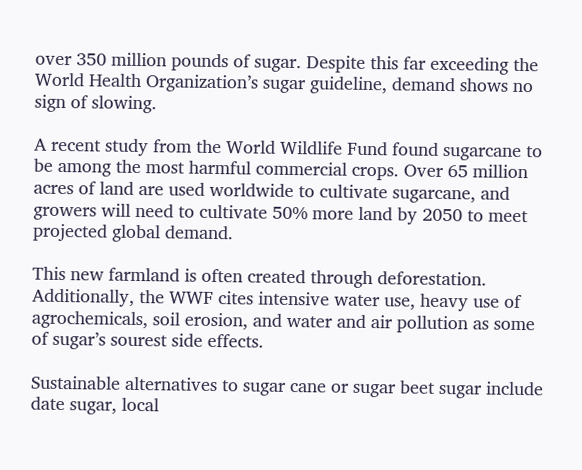over 350 million pounds of sugar. Despite this far exceeding the World Health Organization’s sugar guideline, demand shows no sign of slowing.

A recent study from the World Wildlife Fund found sugarcane to be among the most harmful commercial crops. Over 65 million acres of land are used worldwide to cultivate sugarcane, and growers will need to cultivate 50% more land by 2050 to meet projected global demand.

This new farmland is often created through deforestation. Additionally, the WWF cites intensive water use, heavy use of agrochemicals, soil erosion, and water and air pollution as some of sugar’s sourest side effects.

Sustainable alternatives to sugar cane or sugar beet sugar include date sugar, local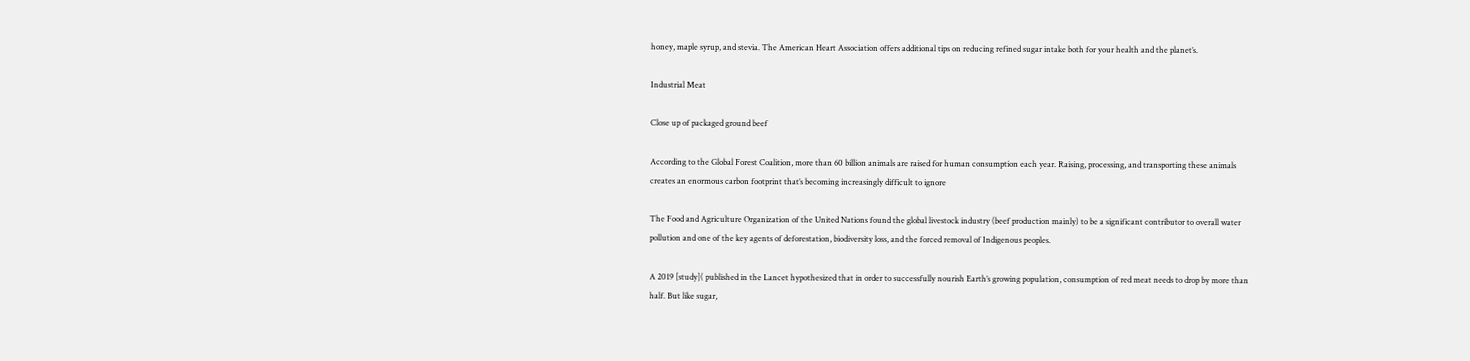honey, maple syrup, and stevia. The American Heart Association offers additional tips on reducing refined sugar intake both for your health and the planet’s.

Industrial Meat

Close up of packaged ground beef

According to the Global Forest Coalition, more than 60 billion animals are raised for human consumption each year. Raising, processing, and transporting these animals creates an enormous carbon footprint that’s becoming increasingly difficult to ignore

The Food and Agriculture Organization of the United Nations found the global livestock industry (beef production mainly) to be a significant contributor to overall water pollution and one of the key agents of deforestation, biodiversity loss, and the forced removal of Indigenous peoples.

A 2019 [study]( published in the Lancet hypothesized that in order to successfully nourish Earth’s growing population, consumption of red meat needs to drop by more than half. But like sugar,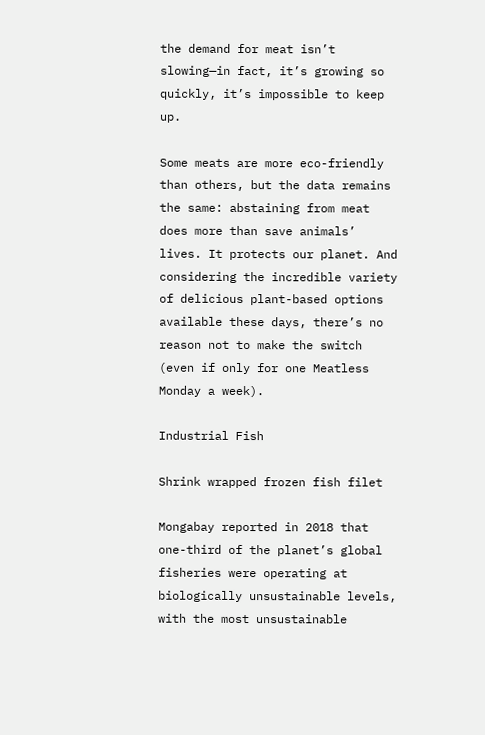the demand for meat isn’t slowing—in fact, it’s growing so quickly, it’s impossible to keep up.

Some meats are more eco-friendly than others, but the data remains the same: abstaining from meat does more than save animals’ lives. It protects our planet. And considering the incredible variety of delicious plant-based options available these days, there’s no reason not to make the switch (even if only for one Meatless Monday a week).

Industrial Fish

Shrink wrapped frozen fish filet

Mongabay reported in 2018 that one-third of the planet’s global fisheries were operating at biologically unsustainable levels, with the most unsustainable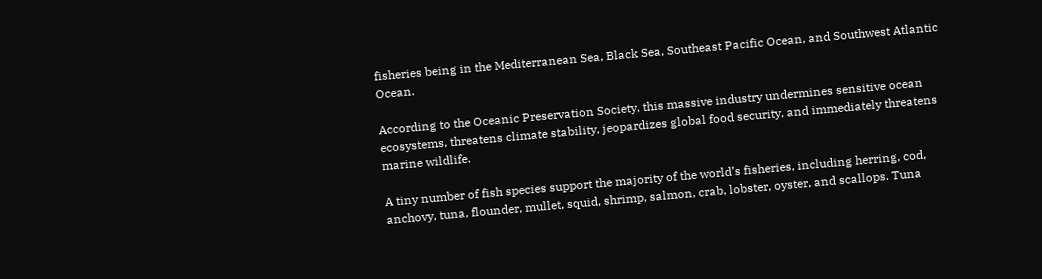fisheries being in the Mediterranean Sea, Black Sea, Southeast Pacific Ocean, and Southwest Atlantic Ocean.

According to the Oceanic Preservation Society, this massive industry undermines sensitive ocean ecosystems, threatens climate stability, jeopardizes global food security, and immediately threatens marine wildlife.

A tiny number of fish species support the majority of the world’s fisheries, including herring, cod, anchovy, tuna, flounder, mullet, squid, shrimp, salmon, crab, lobster, oyster, and scallops. Tuna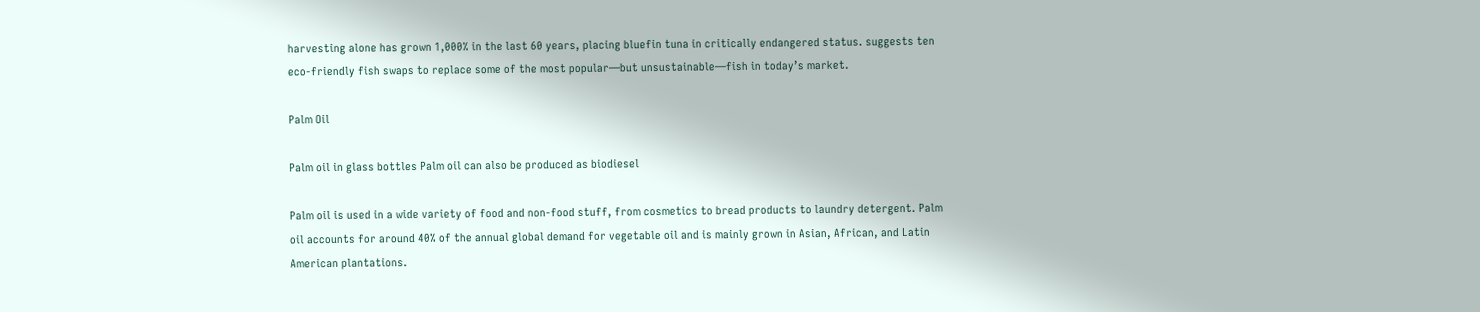harvesting alone has grown 1,000% in the last 60 years, placing bluefin tuna in critically endangered status. suggests ten eco-friendly fish swaps to replace some of the most popular—but unsustainable—fish in today’s market.

Palm Oil

Palm oil in glass bottles Palm oil can also be produced as biodiesel

Palm oil is used in a wide variety of food and non-food stuff, from cosmetics to bread products to laundry detergent. Palm oil accounts for around 40% of the annual global demand for vegetable oil and is mainly grown in Asian, African, and Latin American plantations.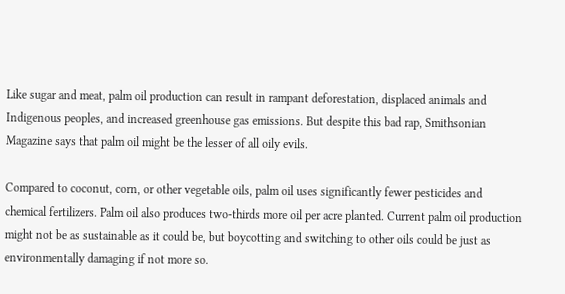Like sugar and meat, palm oil production can result in rampant deforestation, displaced animals and Indigenous peoples, and increased greenhouse gas emissions. But despite this bad rap, Smithsonian Magazine says that palm oil might be the lesser of all oily evils.

Compared to coconut, corn, or other vegetable oils, palm oil uses significantly fewer pesticides and chemical fertilizers. Palm oil also produces two-thirds more oil per acre planted. Current palm oil production might not be as sustainable as it could be, but boycotting and switching to other oils could be just as environmentally damaging if not more so.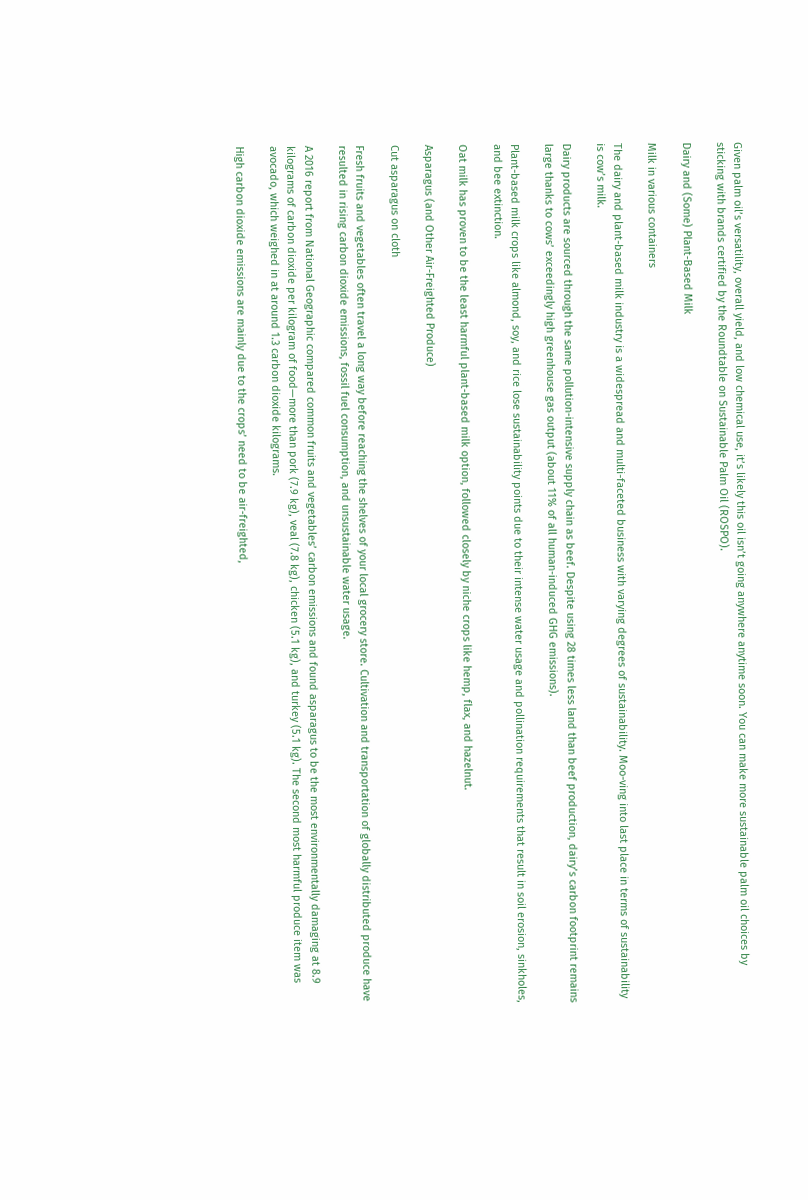Given palm oil’s versatility, overall yield, and low chemical use, it’s likely this oil isn’t going anywhere anytime soon. You can make more sustainable palm oil choices by sticking with brands certified by the Roundtable on Sustainable Palm Oil (ROSPO).

Dairy and (Some) Plant-Based Milk

Milk in various containers

The dairy and plant-based milk industry is a widespread and multi-faceted business with varying degrees of sustainability. Moo-ving into last place in terms of sustainability is cow’s milk.

Dairy products are sourced through the same pollution-intensive supply chain as beef. Despite using 28 times less land than beef production, dairy’s carbon footprint remains large thanks to cows’ exceedingly high greenhouse gas output (about 11% of all human-induced GHG emissions).

Plant-based milk crops like almond, soy, and rice lose sustainability points due to their intense water usage and pollination requirements that result in soil erosion, sinkholes, and bee extinction.

Oat milk has proven to be the least harmful plant-based milk option, followed closely by niche crops like hemp, flax, and hazelnut.

Asparagus (and Other Air-Freighted Produce)

Cut asparagus on cloth

Fresh fruits and vegetables often travel a long way before reaching the shelves of your local grocery store. Cultivation and transportation of globally distributed produce have resulted in rising carbon dioxide emissions, fossil fuel consumption, and unsustainable water usage.

A 2016 report from National Geographic compared common fruits and vegetables’ carbon emissions and found asparagus to be the most environmentally damaging at 8.9 kilograms of carbon dioxide per kilogram of food—more than pork (7.9 kg), veal (7.8 kg), chicken (5.1 kg), and turkey (5.1 kg). The second most harmful produce item was avocado, which weighed in at around 1.3 carbon dioxide kilograms.

High carbon dioxide emissions are mainly due to the crops’ need to be air-freighted,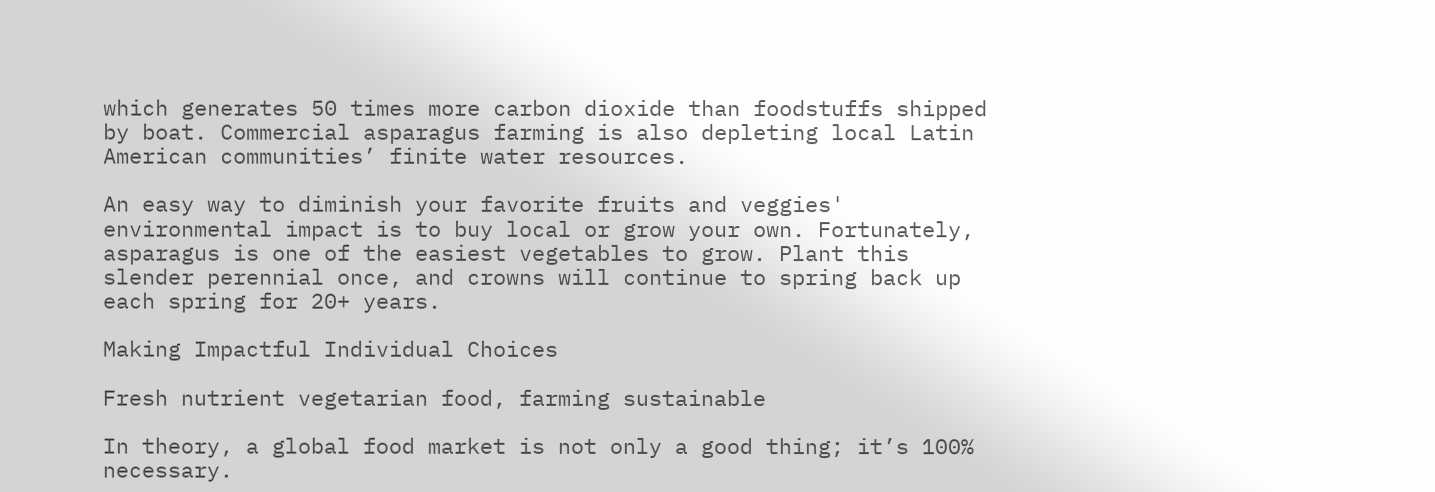which generates 50 times more carbon dioxide than foodstuffs shipped by boat. Commercial asparagus farming is also depleting local Latin American communities’ finite water resources.

An easy way to diminish your favorite fruits and veggies' environmental impact is to buy local or grow your own. Fortunately, asparagus is one of the easiest vegetables to grow. Plant this slender perennial once, and crowns will continue to spring back up each spring for 20+ years.

Making Impactful Individual Choices

Fresh nutrient vegetarian food, farming sustainable

In theory, a global food market is not only a good thing; it’s 100% necessary.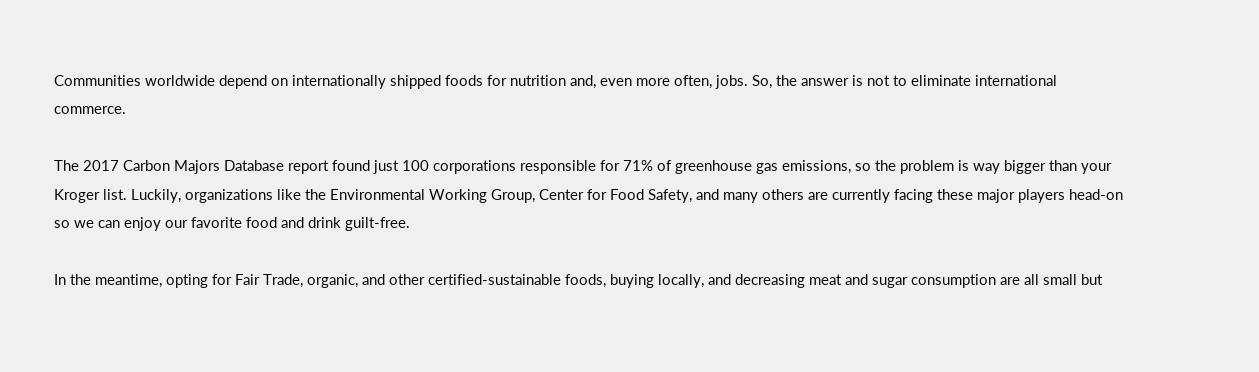Communities worldwide depend on internationally shipped foods for nutrition and, even more often, jobs. So, the answer is not to eliminate international commerce.

The 2017 Carbon Majors Database report found just 100 corporations responsible for 71% of greenhouse gas emissions, so the problem is way bigger than your Kroger list. Luckily, organizations like the Environmental Working Group, Center for Food Safety, and many others are currently facing these major players head-on so we can enjoy our favorite food and drink guilt-free.

In the meantime, opting for Fair Trade, organic, and other certified-sustainable foods, buying locally, and decreasing meat and sugar consumption are all small but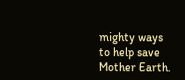mighty ways to help save Mother Earth.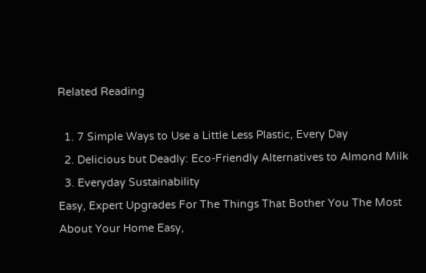Related Reading

  1. 7 Simple Ways to Use a Little Less Plastic, Every Day
  2. Delicious but Deadly: Eco-Friendly Alternatives to Almond Milk
  3. Everyday Sustainability
Easy, Expert Upgrades For The Things That Bother You The Most About Your Home Easy,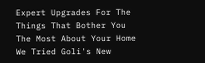Expert Upgrades For The Things That Bother You The Most About Your Home
We Tried Goli's New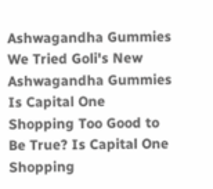Ashwagandha Gummies We Tried Goli's New Ashwagandha Gummies
Is Capital One Shopping Too Good to Be True? Is Capital One Shopping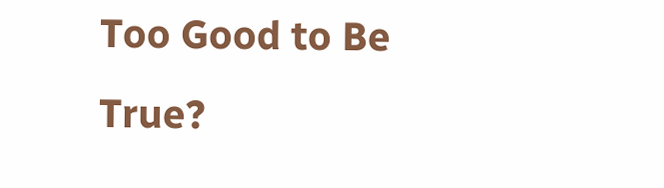Too Good to Be True?